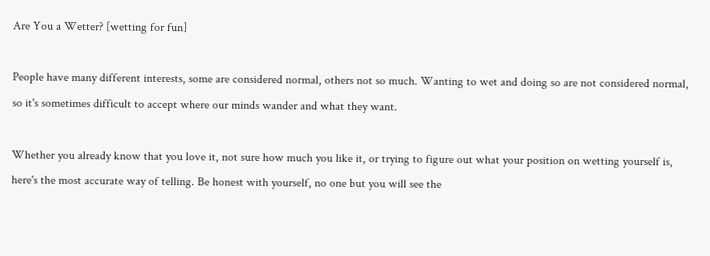Are You a Wetter? [wetting for fun]

People have many different interests, some are considered normal, others not so much. Wanting to wet and doing so are not considered normal, so it's sometimes difficult to accept where our minds wander and what they want.

Whether you already know that you love it, not sure how much you like it, or trying to figure out what your position on wetting yourself is, here's the most accurate way of telling. Be honest with yourself, no one but you will see the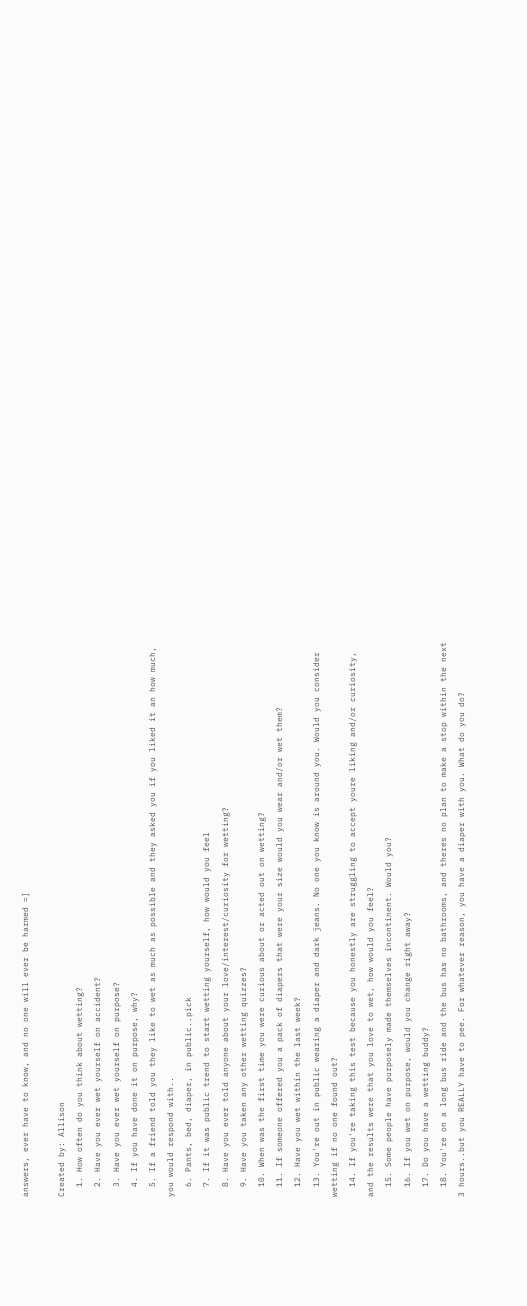answers, ever have to know, and no one will ever be harmed =]

Created by: Allison
  1. How often do you think about wetting?
  2. Have you ever wet yourself on accident?
  3. Have you ever wet yourself on purpose?
  4. If you have done it on purpose, why?
  5. If a friend told you they like to wet as much as possible and they asked you if you liked it an how much, you would respond with..
  6. Pants, bed, diaper, in public..pick
  7. If it was public trend to start wetting yourself, how would you feel
  8. Have you ever told anyone about your love/interest/curiosity for wetting?
  9. Have you taken any other wetting quizzes?
  10. When was the first time you were curious about or acted out on wetting?
  11. If someone offered you a pack of diapers that were your size would you wear and/or wet them?
  12. Have you wet within the last week?
  13. You're out in public wearing a diaper and dark jeans. No one you know is around you. Would you consider wetting if no one found out?
  14. If you're taking this test because you honestly are struggling to accept youre liking and/or curiosity, and the results were that you love to wet, how would you feel?
  15. Some people have purposely made themselves incontinent. Would you?
  16. If you wet on purpose, would you change right away?
  17. Do you have a wetting buddy?
  18. You're on a long bus ride and the bus has no bathrooms, and theres no plan to make a stop within the next 3 hours..but you REALLY have to pee. For whatever reason, you have a diaper with you. What do you do?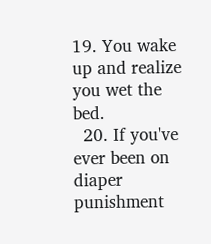19. You wake up and realize you wet the bed.
  20. If you've ever been on diaper punishment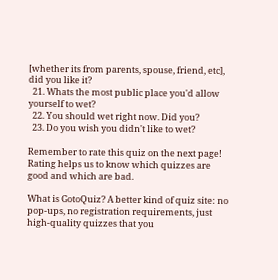[whether its from parents, spouse, friend, etc], did you like it?
  21. Whats the most public place you'd allow yourself to wet?
  22. You should wet right now. Did you?
  23. Do you wish you didn't like to wet?

Remember to rate this quiz on the next page!
Rating helps us to know which quizzes are good and which are bad.

What is GotoQuiz? A better kind of quiz site: no pop-ups, no registration requirements, just high-quality quizzes that you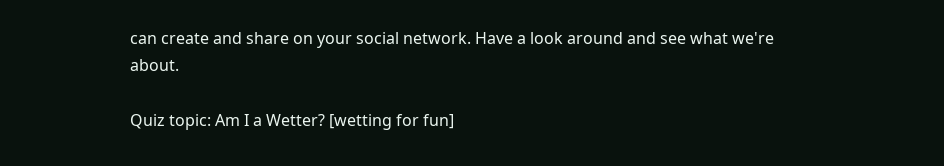can create and share on your social network. Have a look around and see what we're about.

Quiz topic: Am I a Wetter? [wetting for fun]